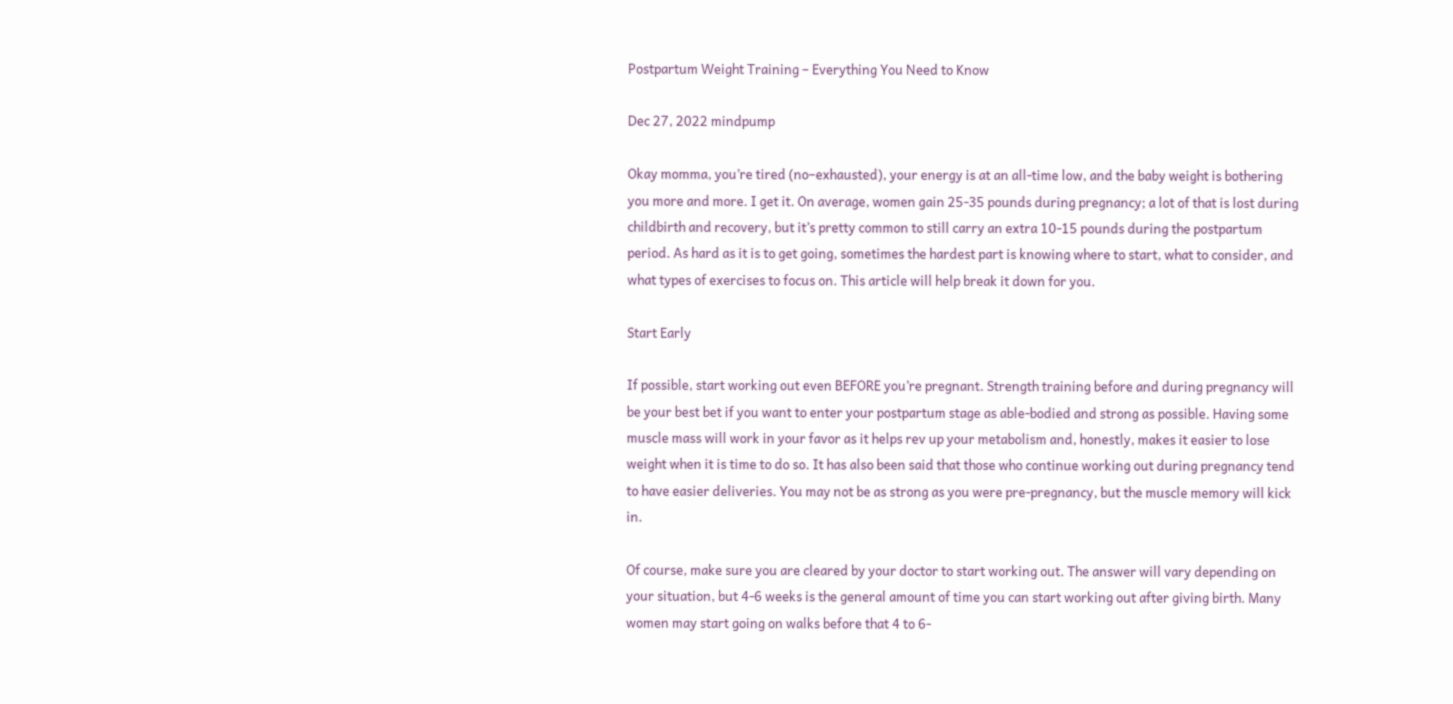Postpartum Weight Training – Everything You Need to Know

Dec 27, 2022 mindpump

Okay momma, you’re tired (no–exhausted), your energy is at an all-time low, and the baby weight is bothering you more and more. I get it. On average, women gain 25-35 pounds during pregnancy; a lot of that is lost during childbirth and recovery, but it’s pretty common to still carry an extra 10-15 pounds during the postpartum period. As hard as it is to get going, sometimes the hardest part is knowing where to start, what to consider, and what types of exercises to focus on. This article will help break it down for you.

Start Early

If possible, start working out even BEFORE you’re pregnant. Strength training before and during pregnancy will be your best bet if you want to enter your postpartum stage as able-bodied and strong as possible. Having some muscle mass will work in your favor as it helps rev up your metabolism and, honestly, makes it easier to lose weight when it is time to do so. It has also been said that those who continue working out during pregnancy tend to have easier deliveries. You may not be as strong as you were pre-pregnancy, but the muscle memory will kick in.

Of course, make sure you are cleared by your doctor to start working out. The answer will vary depending on your situation, but 4-6 weeks is the general amount of time you can start working out after giving birth. Many women may start going on walks before that 4 to 6-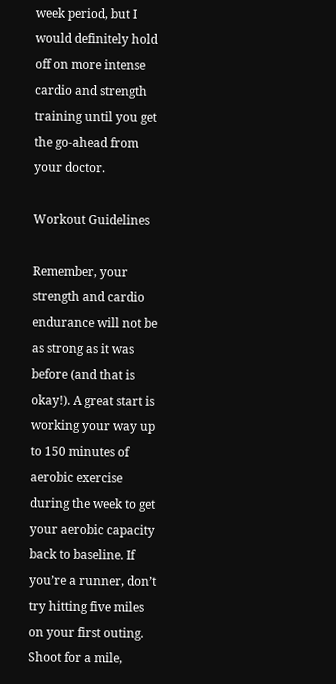week period, but I would definitely hold off on more intense cardio and strength training until you get the go-ahead from your doctor.

Workout Guidelines

Remember, your strength and cardio endurance will not be as strong as it was before (and that is okay!). A great start is working your way up to 150 minutes of aerobic exercise during the week to get your aerobic capacity back to baseline. If you’re a runner, don’t try hitting five miles on your first outing. Shoot for a mile,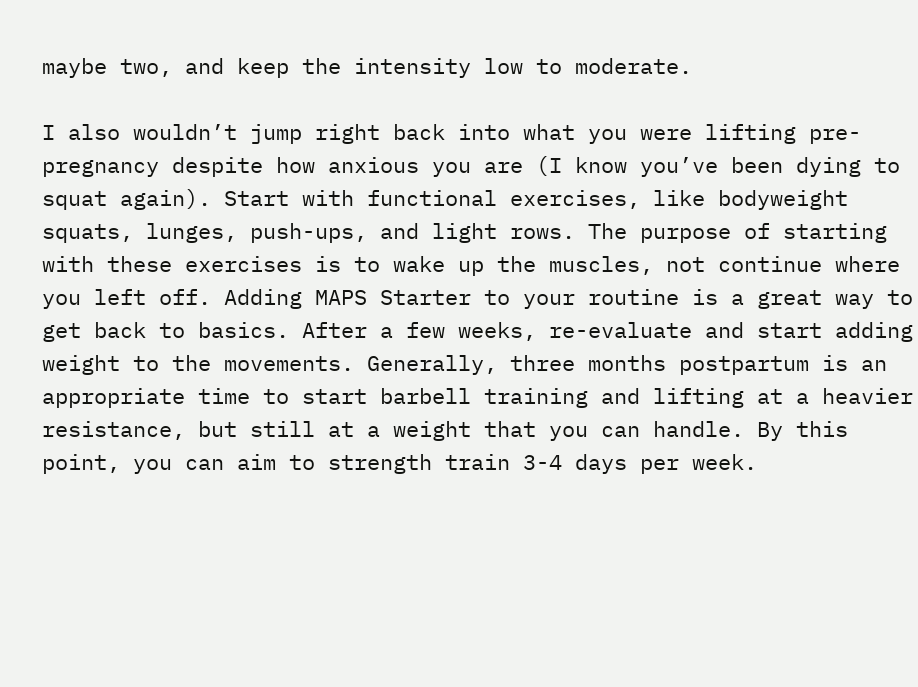maybe two, and keep the intensity low to moderate.

I also wouldn’t jump right back into what you were lifting pre-pregnancy despite how anxious you are (I know you’ve been dying to squat again). Start with functional exercises, like bodyweight squats, lunges, push-ups, and light rows. The purpose of starting with these exercises is to wake up the muscles, not continue where you left off. Adding MAPS Starter to your routine is a great way to get back to basics. After a few weeks, re-evaluate and start adding weight to the movements. Generally, three months postpartum is an appropriate time to start barbell training and lifting at a heavier resistance, but still at a weight that you can handle. By this point, you can aim to strength train 3-4 days per week.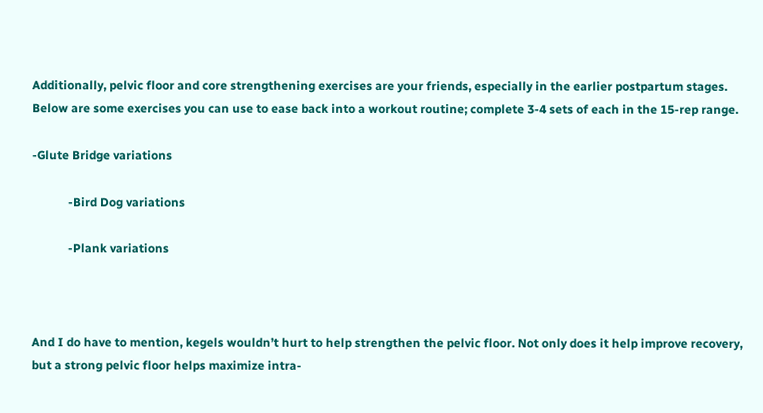Additionally, pelvic floor and core strengthening exercises are your friends, especially in the earlier postpartum stages. Below are some exercises you can use to ease back into a workout routine; complete 3-4 sets of each in the 15-rep range.

-Glute Bridge variations

            -Bird Dog variations

            -Plank variations



And I do have to mention, kegels wouldn’t hurt to help strengthen the pelvic floor. Not only does it help improve recovery, but a strong pelvic floor helps maximize intra-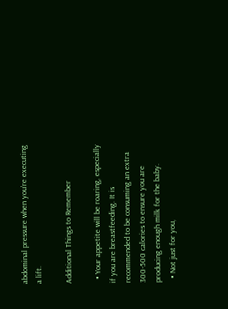abdominal pressure when you’re executing a lift.

Additional Things to Remember

  • Your appetite will be roaring, especially if you are breastfeeding. It is recommended to be consuming an extra 300-500 calories to ensure you are producing enough milk for the baby.
  • Not just for you,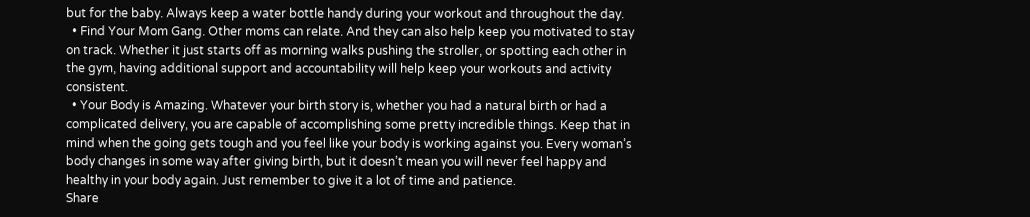but for the baby. Always keep a water bottle handy during your workout and throughout the day.
  • Find Your Mom Gang. Other moms can relate. And they can also help keep you motivated to stay on track. Whether it just starts off as morning walks pushing the stroller, or spotting each other in the gym, having additional support and accountability will help keep your workouts and activity consistent.
  • Your Body is Amazing. Whatever your birth story is, whether you had a natural birth or had a complicated delivery, you are capable of accomplishing some pretty incredible things. Keep that in mind when the going gets tough and you feel like your body is working against you. Every woman’s body changes in some way after giving birth, but it doesn’t mean you will never feel happy and healthy in your body again. Just remember to give it a lot of time and patience.
Share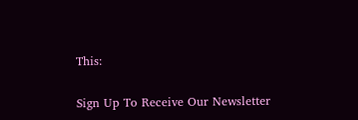This:

Sign Up To Receive Our Newsletter